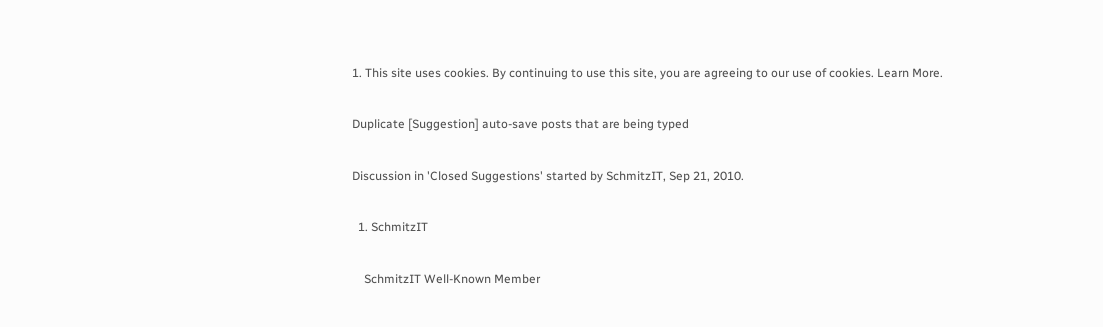1. This site uses cookies. By continuing to use this site, you are agreeing to our use of cookies. Learn More.

Duplicate [Suggestion] auto-save posts that are being typed

Discussion in 'Closed Suggestions' started by SchmitzIT, Sep 21, 2010.

  1. SchmitzIT

    SchmitzIT Well-Known Member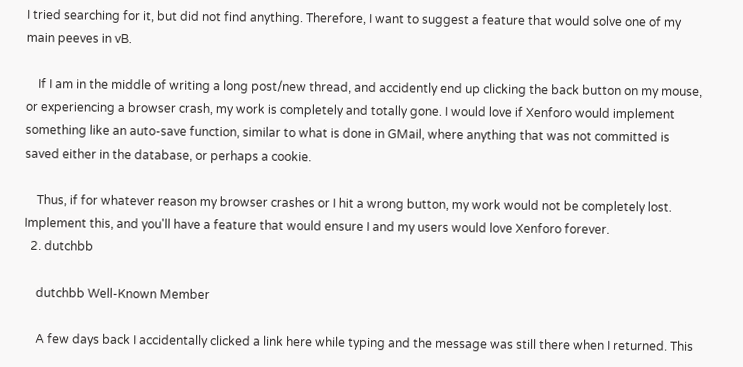I tried searching for it, but did not find anything. Therefore, I want to suggest a feature that would solve one of my main peeves in vB.

    If I am in the middle of writing a long post/new thread, and accidently end up clicking the back button on my mouse, or experiencing a browser crash, my work is completely and totally gone. I would love if Xenforo would implement something like an auto-save function, similar to what is done in GMail, where anything that was not committed is saved either in the database, or perhaps a cookie.

    Thus, if for whatever reason my browser crashes or I hit a wrong button, my work would not be completely lost. Implement this, and you'll have a feature that would ensure I and my users would love Xenforo forever.
  2. dutchbb

    dutchbb Well-Known Member

    A few days back I accidentally clicked a link here while typing and the message was still there when I returned. This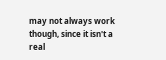may not always work though, since it isn't a real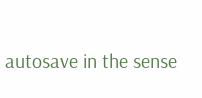autosave in the sense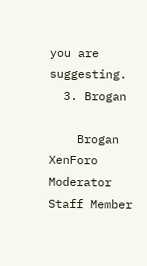you are suggesting.
  3. Brogan

    Brogan XenForo Moderator Staff Member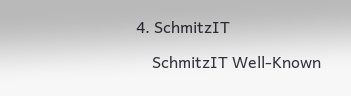4. SchmitzIT

    SchmitzIT Well-Known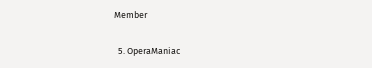Member

  5. OperaManiac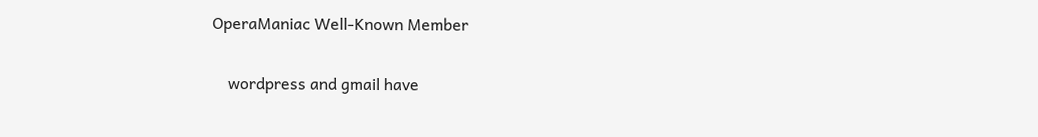OperaManiac Well-Known Member

    wordpress and gmail have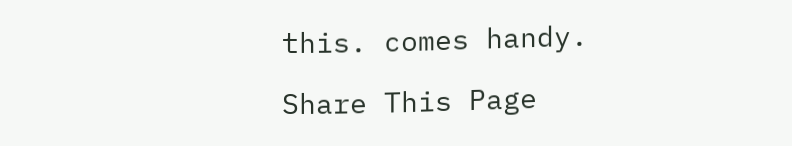this. comes handy.

Share This Page